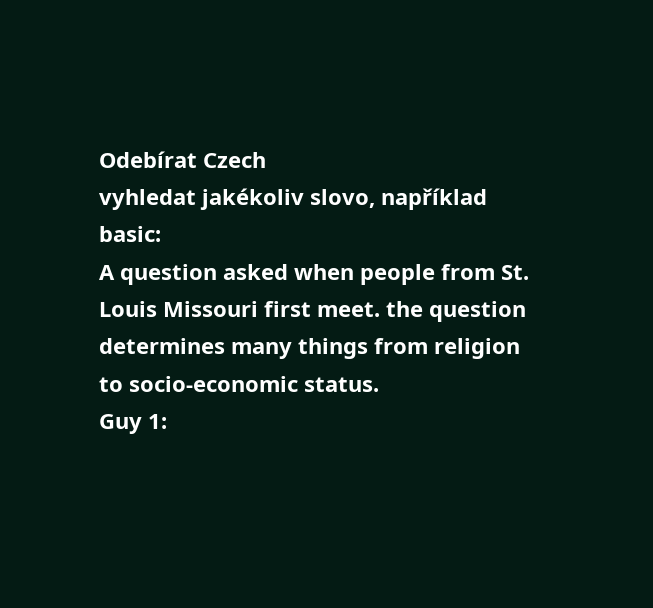Odebírat Czech
vyhledat jakékoliv slovo, například basic:
A question asked when people from St. Louis Missouri first meet. the question determines many things from religion to socio-economic status.
Guy 1: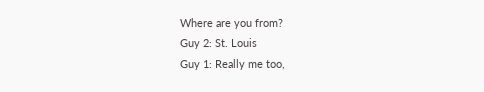Where are you from?
Guy 2: St. Louis
Guy 1: Really me too,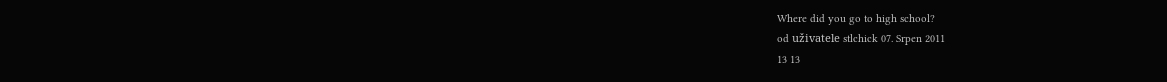Where did you go to high school?
od uživatele stlchick 07. Srpen 2011
13 13